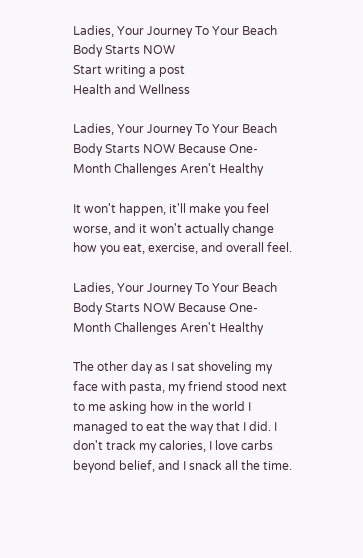Ladies, Your Journey To Your Beach Body Starts NOW
Start writing a post
Health and Wellness

Ladies, Your Journey To Your Beach Body Starts NOW Because One-Month Challenges Aren't Healthy

It won't happen, it'll make you feel worse, and it won't actually change how you eat, exercise, and overall feel.

Ladies, Your Journey To Your Beach Body Starts NOW Because One-Month Challenges Aren't Healthy

The other day as I sat shoveling my face with pasta, my friend stood next to me asking how in the world I managed to eat the way that I did. I don't track my calories, I love carbs beyond belief, and I snack all the time.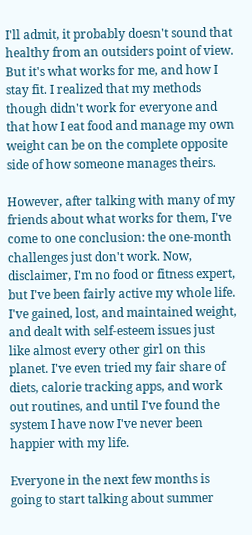I'll admit, it probably doesn't sound that healthy from an outsiders point of view. But it's what works for me, and how I stay fit. I realized that my methods though didn't work for everyone and that how I eat food and manage my own weight can be on the complete opposite side of how someone manages theirs.

However, after talking with many of my friends about what works for them, I've come to one conclusion: the one-month challenges just don't work. Now, disclaimer, I'm no food or fitness expert, but I've been fairly active my whole life. I've gained, lost, and maintained weight, and dealt with self-esteem issues just like almost every other girl on this planet. I've even tried my fair share of diets, calorie tracking apps, and work out routines, and until I've found the system I have now I've never been happier with my life.

Everyone in the next few months is going to start talking about summer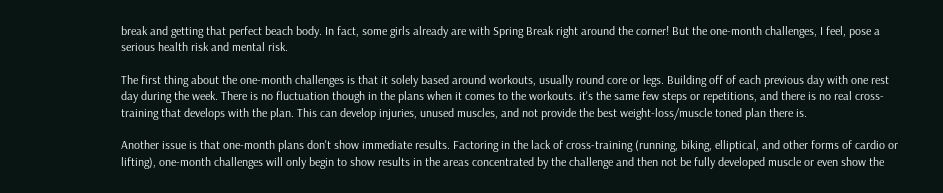break and getting that perfect beach body. In fact, some girls already are with Spring Break right around the corner! But the one-month challenges, I feel, pose a serious health risk and mental risk.

The first thing about the one-month challenges is that it solely based around workouts, usually round core or legs. Building off of each previous day with one rest day during the week. There is no fluctuation though in the plans when it comes to the workouts. it's the same few steps or repetitions, and there is no real cross-training that develops with the plan. This can develop injuries, unused muscles, and not provide the best weight-loss/muscle toned plan there is.

Another issue is that one-month plans don't show immediate results. Factoring in the lack of cross-training (running, biking, elliptical, and other forms of cardio or lifting), one-month challenges will only begin to show results in the areas concentrated by the challenge and then not be fully developed muscle or even show the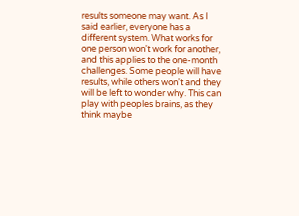results someone may want. As I said earlier, everyone has a different system. What works for one person won't work for another, and this applies to the one-month challenges. Some people will have results, while others won't and they will be left to wonder why. This can play with peoples brains, as they think maybe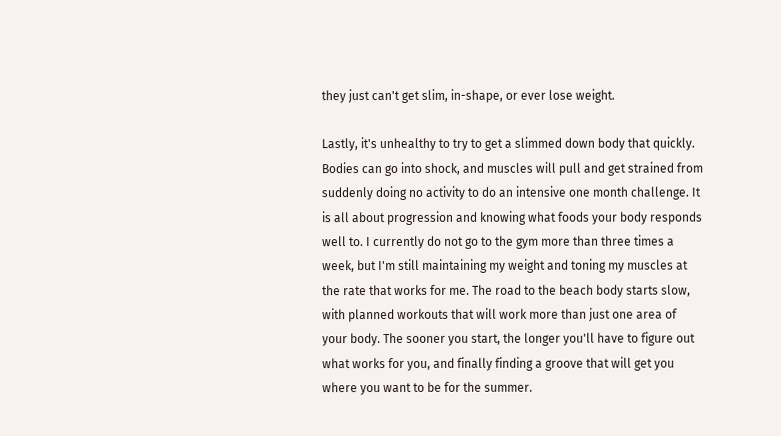they just can't get slim, in-shape, or ever lose weight.

Lastly, it's unhealthy to try to get a slimmed down body that quickly. Bodies can go into shock, and muscles will pull and get strained from suddenly doing no activity to do an intensive one month challenge. It is all about progression and knowing what foods your body responds well to. I currently do not go to the gym more than three times a week, but I'm still maintaining my weight and toning my muscles at the rate that works for me. The road to the beach body starts slow, with planned workouts that will work more than just one area of your body. The sooner you start, the longer you'll have to figure out what works for you, and finally finding a groove that will get you where you want to be for the summer.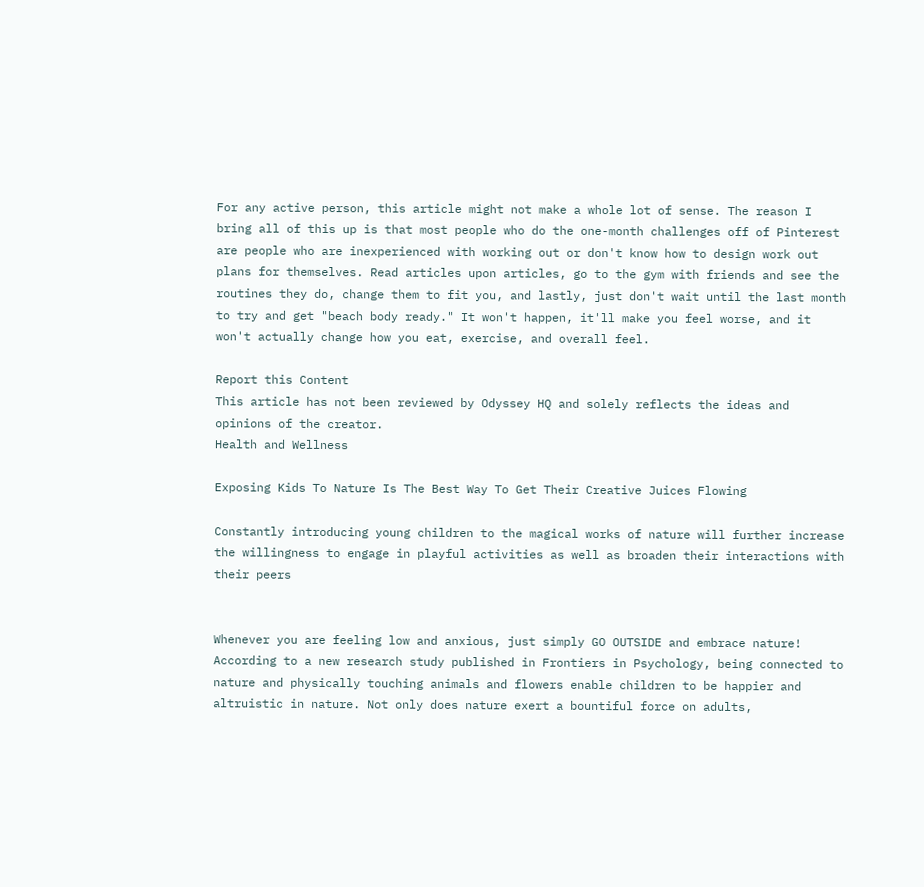For any active person, this article might not make a whole lot of sense. The reason I bring all of this up is that most people who do the one-month challenges off of Pinterest are people who are inexperienced with working out or don't know how to design work out plans for themselves. Read articles upon articles, go to the gym with friends and see the routines they do, change them to fit you, and lastly, just don't wait until the last month to try and get "beach body ready." It won't happen, it'll make you feel worse, and it won't actually change how you eat, exercise, and overall feel.

Report this Content
This article has not been reviewed by Odyssey HQ and solely reflects the ideas and opinions of the creator.
Health and Wellness

Exposing Kids To Nature Is The Best Way To Get Their Creative Juices Flowing

Constantly introducing young children to the magical works of nature will further increase the willingness to engage in playful activities as well as broaden their interactions with their peers


Whenever you are feeling low and anxious, just simply GO OUTSIDE and embrace nature! According to a new research study published in Frontiers in Psychology, being connected to nature and physically touching animals and flowers enable children to be happier and altruistic in nature. Not only does nature exert a bountiful force on adults,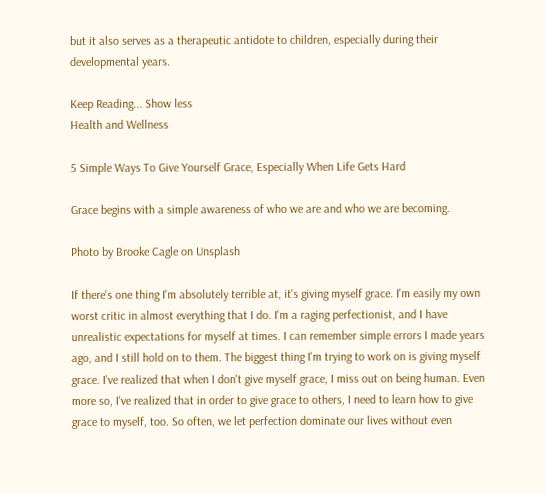but it also serves as a therapeutic antidote to children, especially during their developmental years.

Keep Reading... Show less
Health and Wellness

5 Simple Ways To Give Yourself Grace, Especially When Life Gets Hard

Grace begins with a simple awareness of who we are and who we are becoming.

Photo by Brooke Cagle on Unsplash

If there's one thing I'm absolutely terrible at, it's giving myself grace. I'm easily my own worst critic in almost everything that I do. I'm a raging perfectionist, and I have unrealistic expectations for myself at times. I can remember simple errors I made years ago, and I still hold on to them. The biggest thing I'm trying to work on is giving myself grace. I've realized that when I don't give myself grace, I miss out on being human. Even more so, I've realized that in order to give grace to others, I need to learn how to give grace to myself, too. So often, we let perfection dominate our lives without even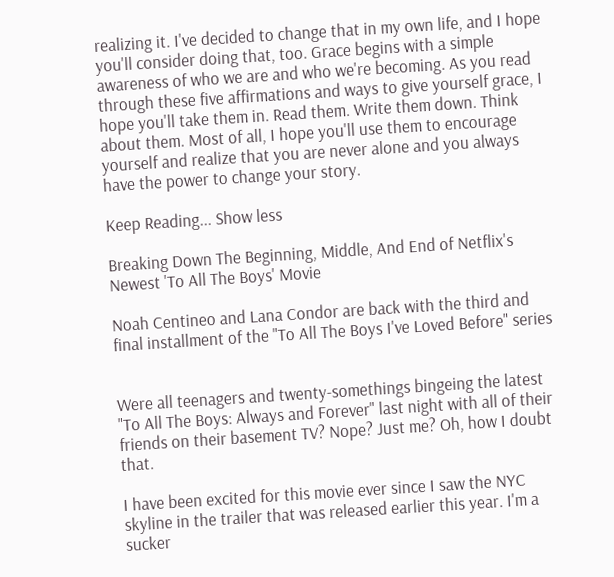realizing it. I've decided to change that in my own life, and I hope you'll consider doing that, too. Grace begins with a simple awareness of who we are and who we're becoming. As you read through these five affirmations and ways to give yourself grace, I hope you'll take them in. Read them. Write them down. Think about them. Most of all, I hope you'll use them to encourage yourself and realize that you are never alone and you always have the power to change your story.

Keep Reading... Show less

Breaking Down The Beginning, Middle, And End of Netflix's Newest 'To All The Boys' Movie

Noah Centineo and Lana Condor are back with the third and final installment of the "To All The Boys I've Loved Before" series


Were all teenagers and twenty-somethings bingeing the latest "To All The Boys: Always and Forever" last night with all of their friends on their basement TV? Nope? Just me? Oh, how I doubt that.

I have been excited for this movie ever since I saw the NYC skyline in the trailer that was released earlier this year. I'm a sucker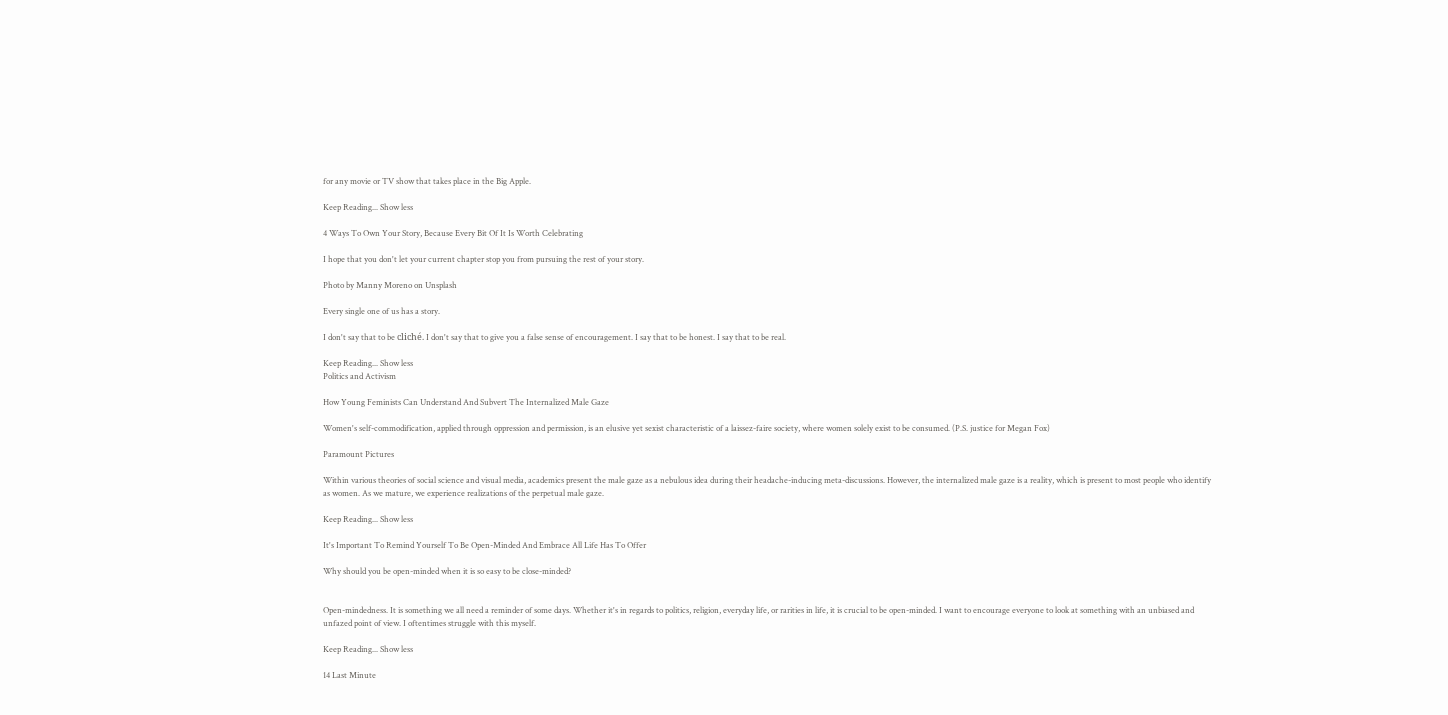for any movie or TV show that takes place in the Big Apple.

Keep Reading... Show less

4 Ways To Own Your Story, Because Every Bit Of It Is Worth Celebrating

I hope that you don't let your current chapter stop you from pursuing the rest of your story.

Photo by Manny Moreno on Unsplash

Every single one of us has a story.

I don't say that to be cliché. I don't say that to give you a false sense of encouragement. I say that to be honest. I say that to be real.

Keep Reading... Show less
Politics and Activism

How Young Feminists Can Understand And Subvert The Internalized Male Gaze

Women's self-commodification, applied through oppression and permission, is an elusive yet sexist characteristic of a laissez-faire society, where women solely exist to be consumed. (P.S. justice for Megan Fox)

Paramount Pictures

Within various theories of social science and visual media, academics present the male gaze as a nebulous idea during their headache-inducing meta-discussions. However, the internalized male gaze is a reality, which is present to most people who identify as women. As we mature, we experience realizations of the perpetual male gaze.

Keep Reading... Show less

It's Important To Remind Yourself To Be Open-Minded And Embrace All Life Has To Offer

Why should you be open-minded when it is so easy to be close-minded?


Open-mindedness. It is something we all need a reminder of some days. Whether it's in regards to politics, religion, everyday life, or rarities in life, it is crucial to be open-minded. I want to encourage everyone to look at something with an unbiased and unfazed point of view. I oftentimes struggle with this myself.

Keep Reading... Show less

14 Last Minute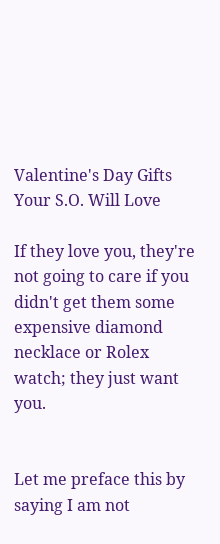Valentine's Day Gifts Your S.O. Will Love

If they love you, they're not going to care if you didn't get them some expensive diamond necklace or Rolex watch; they just want you.


Let me preface this by saying I am not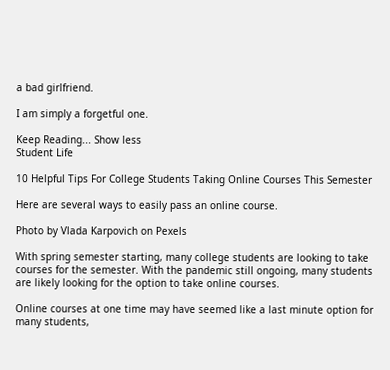a bad girlfriend.

I am simply a forgetful one.

Keep Reading... Show less
Student Life

10 Helpful Tips For College Students Taking Online Courses This Semester

Here are several ways to easily pass an online course.

Photo by Vlada Karpovich on Pexels

With spring semester starting, many college students are looking to take courses for the semester. With the pandemic still ongoing, many students are likely looking for the option to take online courses.

Online courses at one time may have seemed like a last minute option for many students,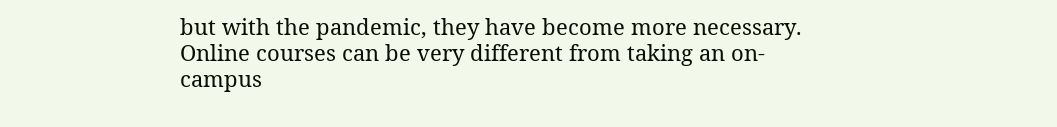but with the pandemic, they have become more necessary. Online courses can be very different from taking an on-campus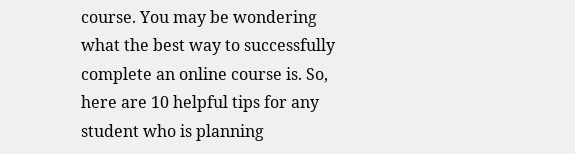course. You may be wondering what the best way to successfully complete an online course is. So, here are 10 helpful tips for any student who is planning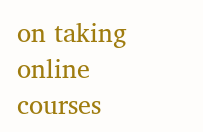on taking online courses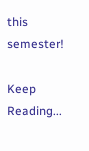this semester!

Keep Reading...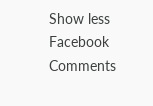Show less
Facebook Comments